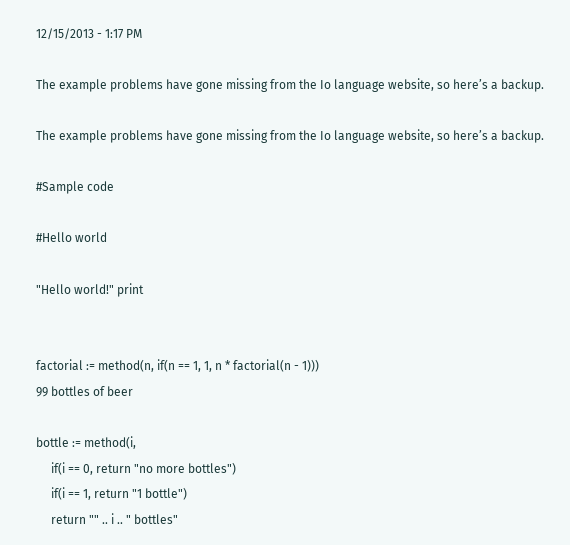12/15/2013 - 1:17 PM

The example problems have gone missing from the Io language website, so here’s a backup.

The example problems have gone missing from the Io language website, so here’s a backup.

#Sample code

#Hello world

"Hello world!" print


factorial := method(n, if(n == 1, 1, n * factorial(n - 1)))
99 bottles of beer

bottle := method(i,
     if(i == 0, return "no more bottles")
     if(i == 1, return "1 bottle")
     return "" .. i .. " bottles"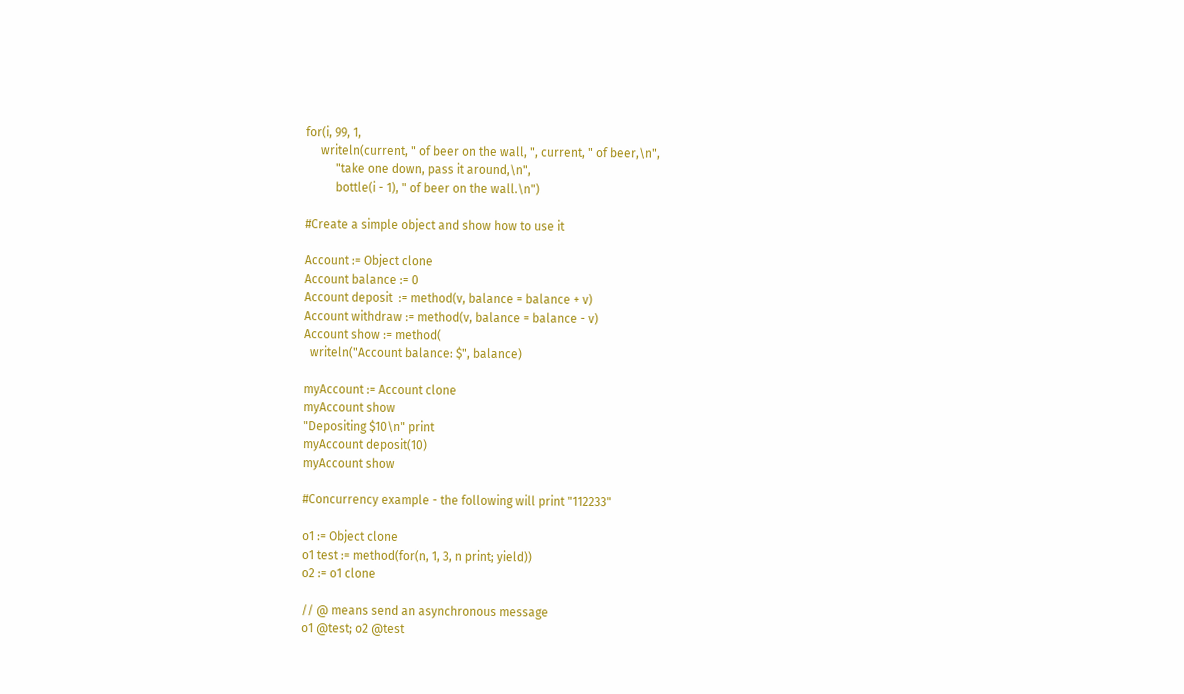for(i, 99, 1,
     writeln(current, " of beer on the wall, ", current, " of beer,\n",
          "take one down, pass it around,\n",
          bottle(i - 1), " of beer on the wall.\n")

#Create a simple object and show how to use it

Account := Object clone
Account balance := 0
Account deposit  := method(v, balance = balance + v)
Account withdraw := method(v, balance = balance - v)
Account show := method(
  writeln("Account balance: $", balance)

myAccount := Account clone
myAccount show
"Depositing $10\n" print
myAccount deposit(10)
myAccount show

#Concurrency example - the following will print "112233"

o1 := Object clone
o1 test := method(for(n, 1, 3, n print; yield))
o2 := o1 clone

// @ means send an asynchronous message
o1 @test; o2 @test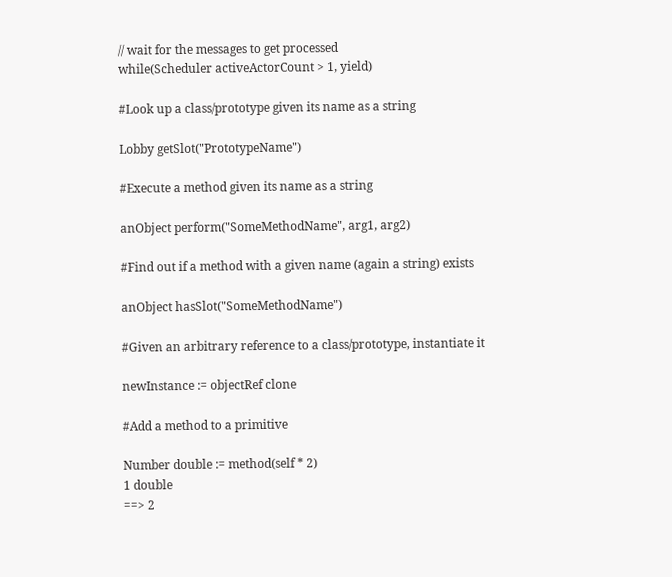// wait for the messages to get processed
while(Scheduler activeActorCount > 1, yield)

#Look up a class/prototype given its name as a string

Lobby getSlot("PrototypeName")

#Execute a method given its name as a string

anObject perform("SomeMethodName", arg1, arg2)

#Find out if a method with a given name (again a string) exists

anObject hasSlot("SomeMethodName")

#Given an arbitrary reference to a class/prototype, instantiate it

newInstance := objectRef clone

#Add a method to a primitive

Number double := method(self * 2)
1 double
==> 2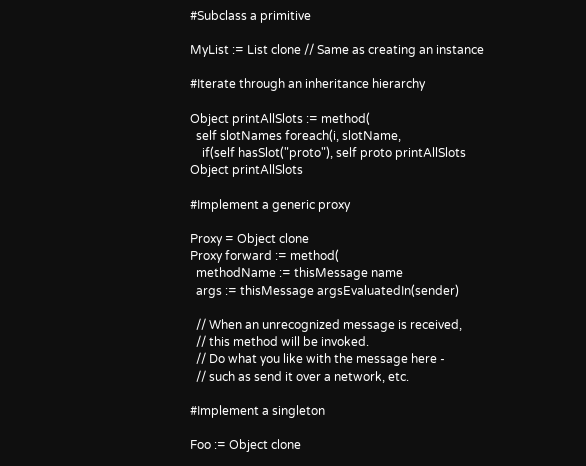#Subclass a primitive

MyList := List clone // Same as creating an instance

#Iterate through an inheritance hierarchy

Object printAllSlots := method(
  self slotNames foreach(i, slotName,
    if(self hasSlot("proto"), self proto printAllSlots
Object printAllSlots

#Implement a generic proxy

Proxy = Object clone
Proxy forward := method(
  methodName := thisMessage name
  args := thisMessage argsEvaluatedIn(sender)

  // When an unrecognized message is received,
  // this method will be invoked.
  // Do what you like with the message here -
  // such as send it over a network, etc.

#Implement a singleton

Foo := Object clone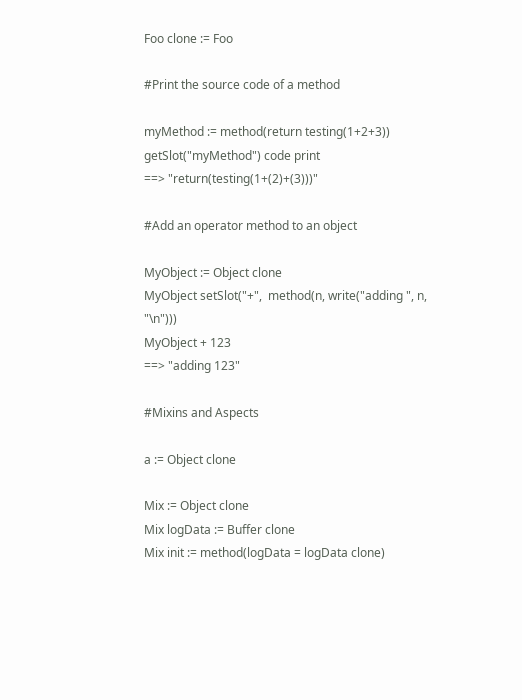Foo clone := Foo

#Print the source code of a method

myMethod := method(return testing(1+2+3))
getSlot("myMethod") code print
==> "return(testing(1+(2)+(3)))"

#Add an operator method to an object

MyObject := Object clone
MyObject setSlot("+",  method(n, write("adding ", n, "\n")))
MyObject + 123
==> "adding 123"

#Mixins and Aspects

a := Object clone

Mix := Object clone
Mix logData := Buffer clone
Mix init := method(logData = logData clone)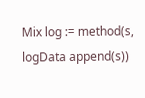Mix log := method(s, logData append(s))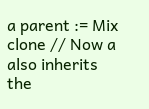a parent := Mix clone // Now a also inherits the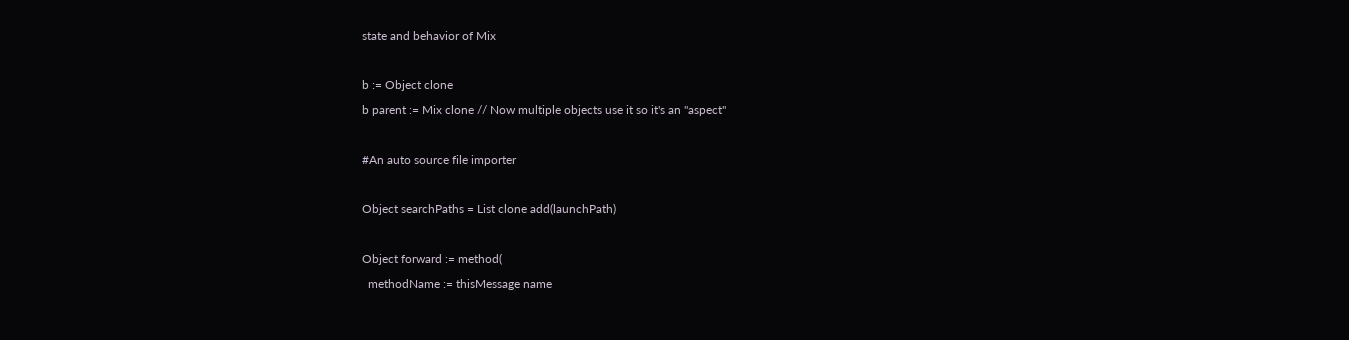state and behavior of Mix

b := Object clone
b parent := Mix clone // Now multiple objects use it so it's an "aspect"

#An auto source file importer

Object searchPaths = List clone add(launchPath)

Object forward := method(
  methodName := thisMessage name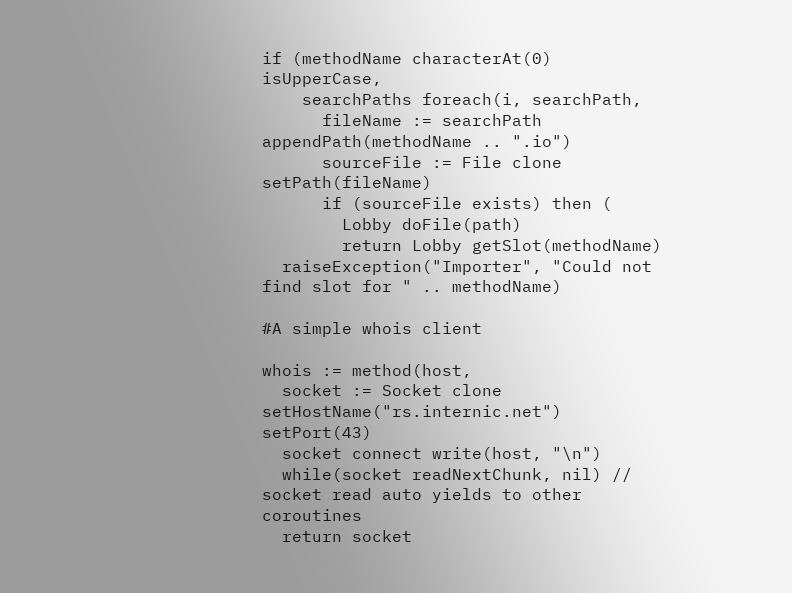if (methodName characterAt(0) isUpperCase,
    searchPaths foreach(i, searchPath,
      fileName := searchPath appendPath(methodName .. ".io")
      sourceFile := File clone setPath(fileName)
      if (sourceFile exists) then (
        Lobby doFile(path)
        return Lobby getSlot(methodName)
  raiseException("Importer", "Could not find slot for " .. methodName)

#A simple whois client

whois := method(host,
  socket := Socket clone setHostName("rs.internic.net") setPort(43)
  socket connect write(host, "\n")
  while(socket readNextChunk, nil) // socket read auto yields to other coroutines
  return socket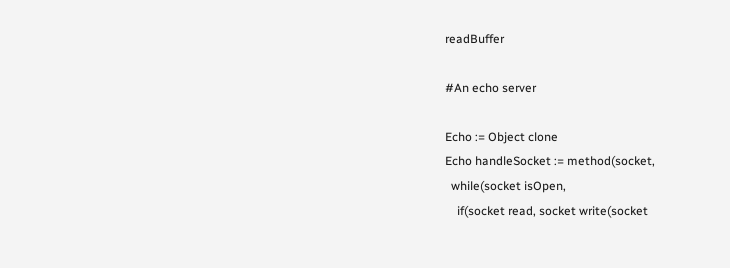readBuffer

#An echo server

Echo := Object clone
Echo handleSocket := method(socket,
  while(socket isOpen,
    if(socket read, socket write(socket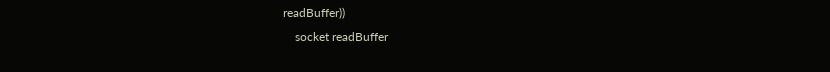readBuffer))
    socket readBuffer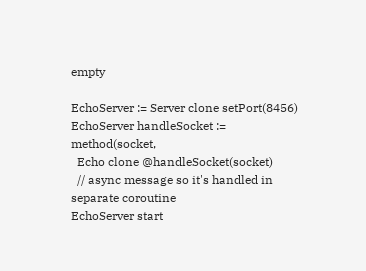empty

EchoServer := Server clone setPort(8456)
EchoServer handleSocket := method(socket,
  Echo clone @handleSocket(socket)
  // async message so it's handled in separate coroutine
EchoServer start